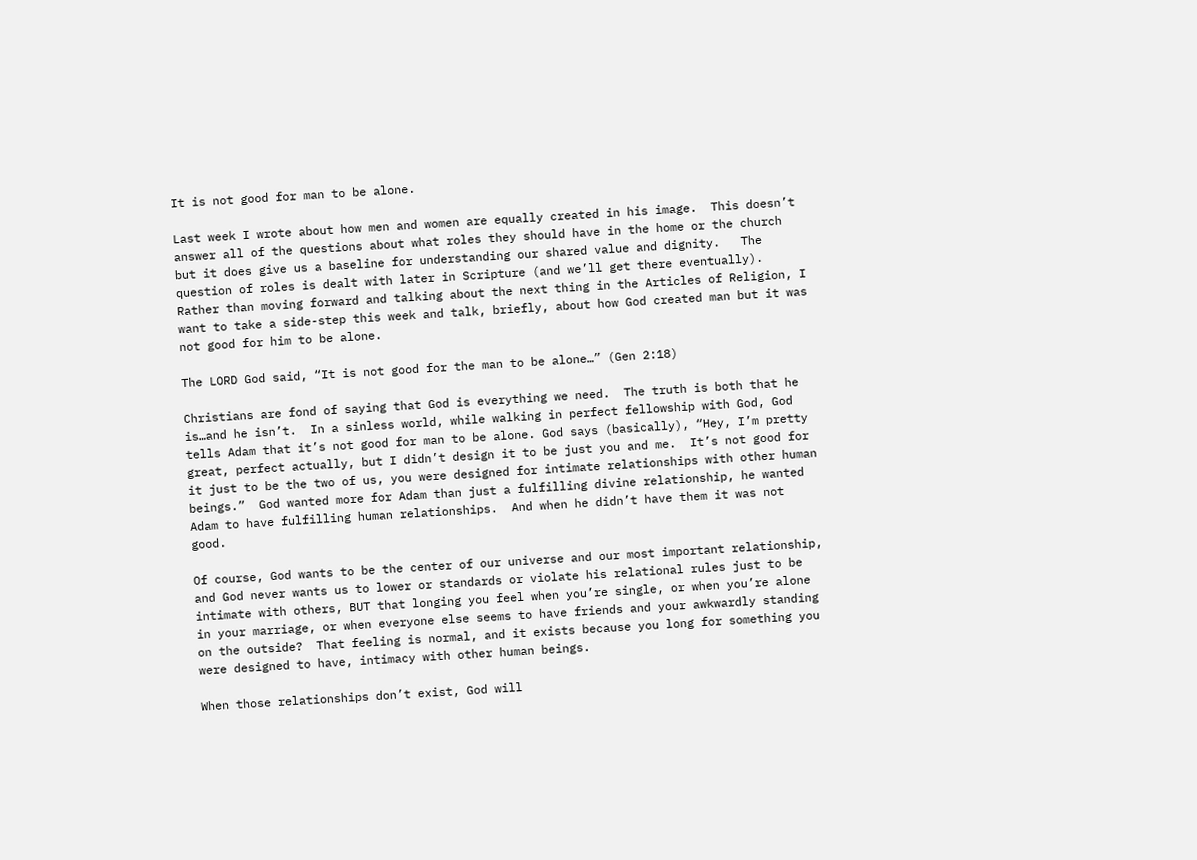It is not good for man to be alone.

Last week I wrote about how men and women are equally created in his image.  This doesn’t answer all of the questions about what roles they should have in the home or the church but it does give us a baseline for understanding our shared value and dignity.   The question of roles is dealt with later in Scripture (and we’ll get there eventually). Rather than moving forward and talking about the next thing in the Articles of Religion, I want to take a side-step this week and talk, briefly, about how God created man but it was not good for him to be alone.

The LORD God said, “It is not good for the man to be alone…” (Gen 2:18)

Christians are fond of saying that God is everything we need.  The truth is both that he is…and he isn’t.  In a sinless world, while walking in perfect fellowship with God, God tells Adam that it’s not good for man to be alone. God says (basically), “Hey, I’m pretty great, perfect actually, but I didn’t design it to be just you and me.  It’s not good for it just to be the two of us, you were designed for intimate relationships with other human beings.”  God wanted more for Adam than just a fulfilling divine relationship, he wanted Adam to have fulfilling human relationships.  And when he didn’t have them it was not good.

Of course, God wants to be the center of our universe and our most important relationship, and God never wants us to lower or standards or violate his relational rules just to be intimate with others, BUT that longing you feel when you’re single, or when you’re alone in your marriage, or when everyone else seems to have friends and your awkwardly standing on the outside?  That feeling is normal, and it exists because you long for something you were designed to have, intimacy with other human beings.

When those relationships don’t exist, God will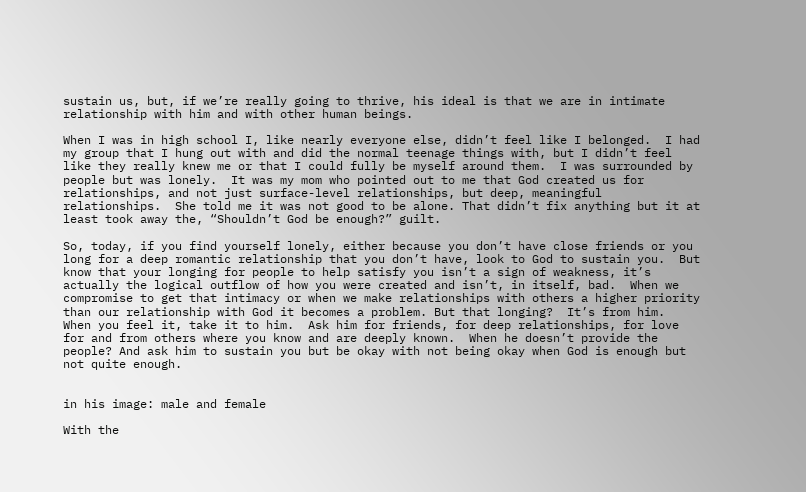sustain us, but, if we’re really going to thrive, his ideal is that we are in intimate relationship with him and with other human beings.

When I was in high school I, like nearly everyone else, didn’t feel like I belonged.  I had my group that I hung out with and did the normal teenage things with, but I didn’t feel like they really knew me or that I could fully be myself around them.  I was surrounded by people but was lonely.  It was my mom who pointed out to me that God created us for relationships, and not just surface-level relationships, but deep, meaningful relationships.  She told me it was not good to be alone. That didn’t fix anything but it at least took away the, “Shouldn’t God be enough?” guilt.

So, today, if you find yourself lonely, either because you don’t have close friends or you long for a deep romantic relationship that you don’t have, look to God to sustain you.  But know that your longing for people to help satisfy you isn’t a sign of weakness, it’s actually the logical outflow of how you were created and isn’t, in itself, bad.  When we compromise to get that intimacy or when we make relationships with others a higher priority than our relationship with God it becomes a problem. But that longing?  It’s from him.  When you feel it, take it to him.  Ask him for friends, for deep relationships, for love for and from others where you know and are deeply known.  When he doesn’t provide the people? And ask him to sustain you but be okay with not being okay when God is enough but not quite enough.


in his image: male and female

With the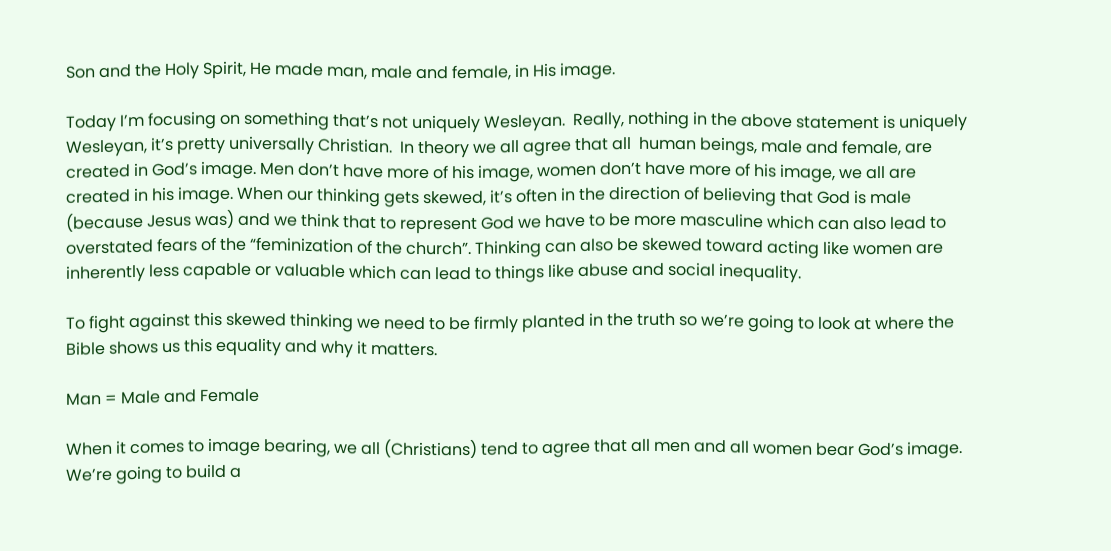Son and the Holy Spirit, He made man, male and female, in His image.

Today I’m focusing on something that’s not uniquely Wesleyan.  Really, nothing in the above statement is uniquely Wesleyan, it’s pretty universally Christian.  In theory we all agree that all  human beings, male and female, are created in God’s image. Men don’t have more of his image, women don’t have more of his image, we all are created in his image. When our thinking gets skewed, it’s often in the direction of believing that God is male (because Jesus was) and we think that to represent God we have to be more masculine which can also lead to overstated fears of the “feminization of the church”. Thinking can also be skewed toward acting like women are inherently less capable or valuable which can lead to things like abuse and social inequality.

To fight against this skewed thinking we need to be firmly planted in the truth so we’re going to look at where the Bible shows us this equality and why it matters.

Man = Male and Female

When it comes to image bearing, we all (Christians) tend to agree that all men and all women bear God’s image.  We’re going to build a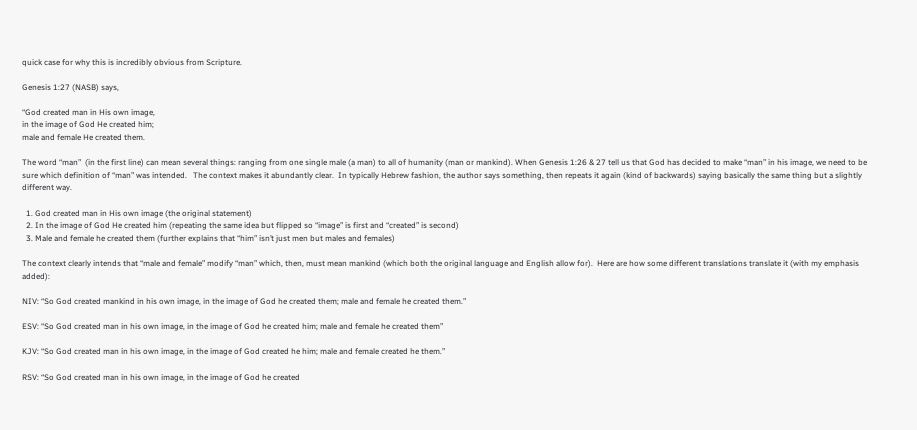quick case for why this is incredibly obvious from Scripture.

Genesis 1:27 (NASB) says,

“God created man in His own image,
in the image of God He created him;
male and female He created them.

The word “man”  (in the first line) can mean several things: ranging from one single male (a man) to all of humanity (man or mankind). When Genesis 1:26 & 27 tell us that God has decided to make “man” in his image, we need to be sure which definition of “man” was intended.   The context makes it abundantly clear.  In typically Hebrew fashion, the author says something, then repeats it again (kind of backwards) saying basically the same thing but a slightly different way.

  1. God created man in His own image (the original statement)
  2. In the image of God He created him (repeating the same idea but flipped so “image” is first and “created” is second)
  3. Male and female he created them (further explains that “him” isn’t just men but males and females)

The context clearly intends that “male and female” modify “man” which, then, must mean mankind (which both the original language and English allow for).  Here are how some different translations translate it (with my emphasis added):

NIV: “So God created mankind in his own image, in the image of God he created them; male and female he created them.”

ESV: “So God created man in his own image, in the image of God he created him; male and female he created them”

KJV: “So God created man in his own image, in the image of God created he him; male and female created he them.”

RSV: “So God created man in his own image, in the image of God he created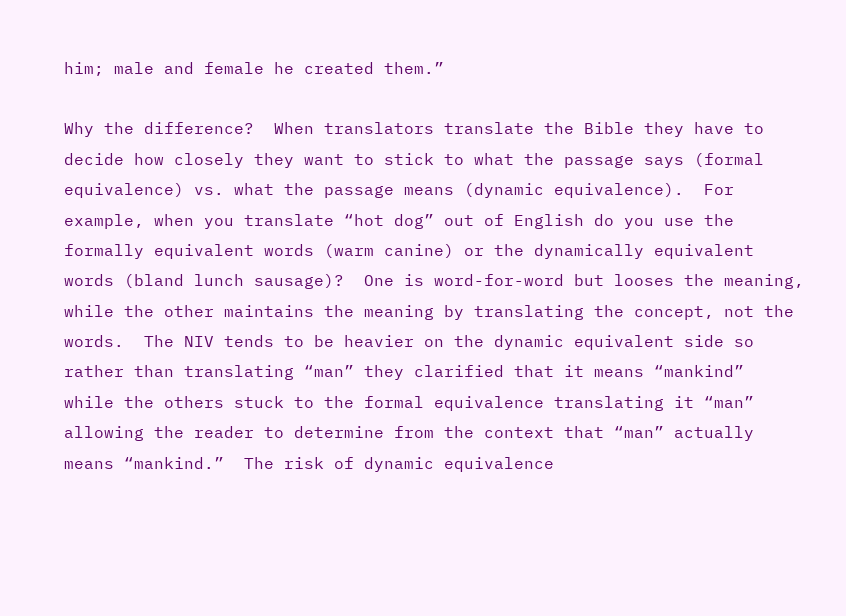him; male and female he created them.”

Why the difference?  When translators translate the Bible they have to decide how closely they want to stick to what the passage says (formal equivalence) vs. what the passage means (dynamic equivalence).  For example, when you translate “hot dog” out of English do you use the formally equivalent words (warm canine) or the dynamically equivalent words (bland lunch sausage)?  One is word-for-word but looses the meaning, while the other maintains the meaning by translating the concept, not the words.  The NIV tends to be heavier on the dynamic equivalent side so rather than translating “man” they clarified that it means “mankind”  while the others stuck to the formal equivalence translating it “man” allowing the reader to determine from the context that “man” actually means “mankind.”  The risk of dynamic equivalence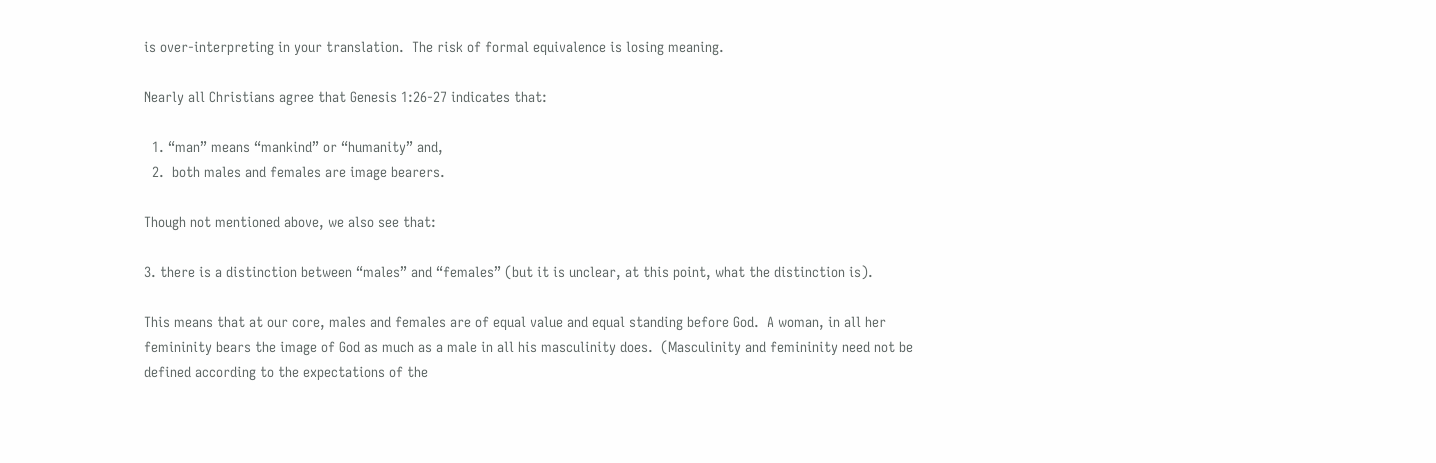is over-interpreting in your translation.  The risk of formal equivalence is losing meaning.

Nearly all Christians agree that Genesis 1:26-27 indicates that:

  1. “man” means “mankind” or “humanity” and,
  2.  both males and females are image bearers.

Though not mentioned above, we also see that:

3. there is a distinction between “males” and “females” (but it is unclear, at this point, what the distinction is).

This means that at our core, males and females are of equal value and equal standing before God.  A woman, in all her femininity bears the image of God as much as a male in all his masculinity does.  (Masculinity and femininity need not be defined according to the expectations of the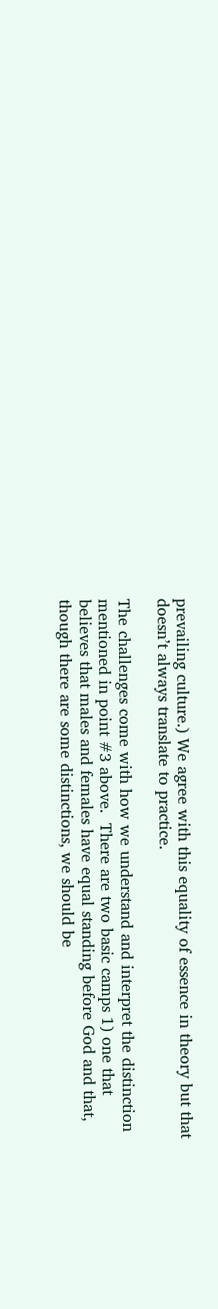prevailing culture.) We agree with this equality of essence in theory but that doesn’t always translate to practice.

The challenges come with how we understand and interpret the distinction mentioned in point #3 above.  There are two basic camps 1) one that believes that males and females have equal standing before God and that, though there are some distinctions, we should be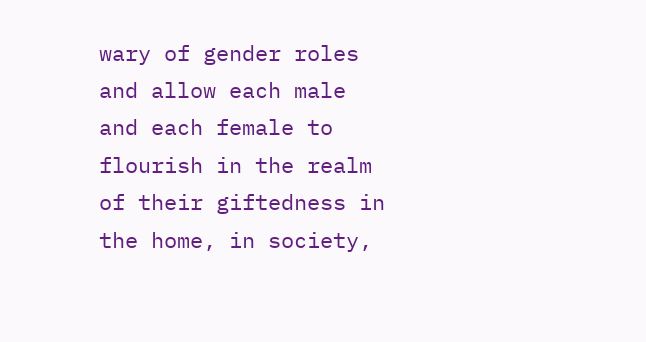wary of gender roles and allow each male and each female to flourish in the realm of their giftedness in the home, in society,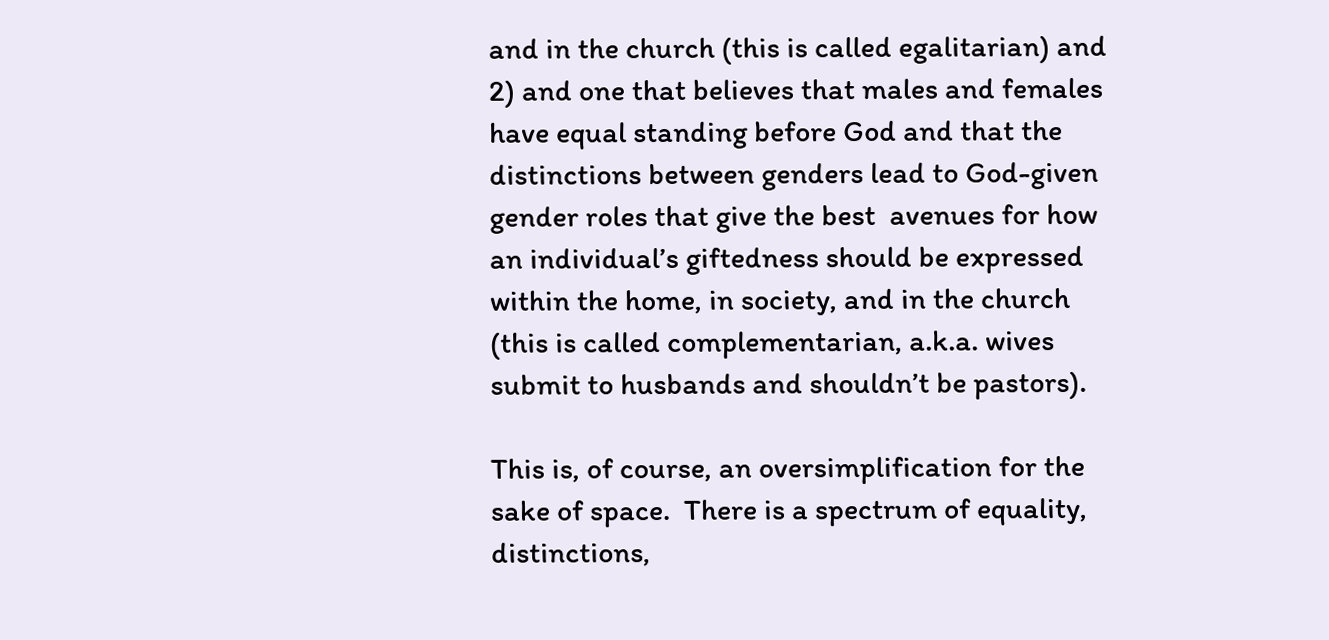and in the church (this is called egalitarian) and 2) and one that believes that males and females have equal standing before God and that the distinctions between genders lead to God-given gender roles that give the best  avenues for how an individual’s giftedness should be expressed within the home, in society, and in the church (this is called complementarian, a.k.a. wives submit to husbands and shouldn’t be pastors).

This is, of course, an oversimplification for the sake of space.  There is a spectrum of equality, distinctions,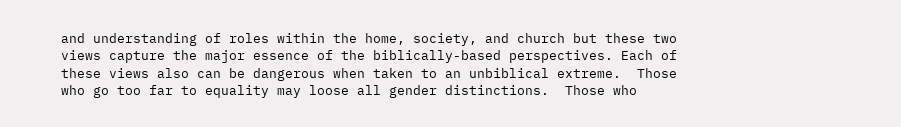and understanding of roles within the home, society, and church but these two views capture the major essence of the biblically-based perspectives. Each of these views also can be dangerous when taken to an unbiblical extreme.  Those who go too far to equality may loose all gender distinctions.  Those who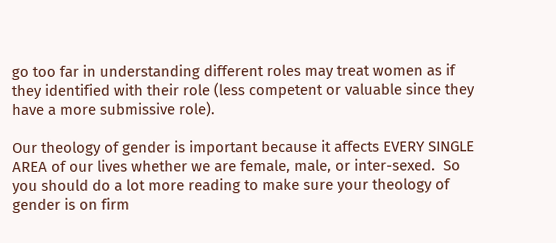go too far in understanding different roles may treat women as if they identified with their role (less competent or valuable since they have a more submissive role).

Our theology of gender is important because it affects EVERY SINGLE AREA of our lives whether we are female, male, or inter-sexed.  So you should do a lot more reading to make sure your theology of gender is on firm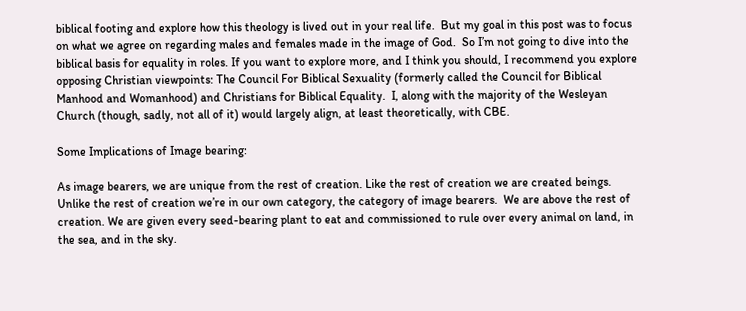biblical footing and explore how this theology is lived out in your real life.  But my goal in this post was to focus on what we agree on regarding males and females made in the image of God.  So I’m not going to dive into the biblical basis for equality in roles. If you want to explore more, and I think you should, I recommend you explore opposing Christian viewpoints: The Council For Biblical Sexuality (formerly called the Council for Biblical Manhood and Womanhood) and Christians for Biblical Equality.  I, along with the majority of the Wesleyan Church (though, sadly, not all of it) would largely align, at least theoretically, with CBE.

Some Implications of Image bearing:

As image bearers, we are unique from the rest of creation. Like the rest of creation we are created beings.  Unlike the rest of creation we’re in our own category, the category of image bearers.  We are above the rest of creation. We are given every seed-bearing plant to eat and commissioned to rule over every animal on land, in the sea, and in the sky.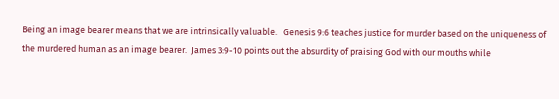Being an image bearer means that we are intrinsically valuable.   Genesis 9:6 teaches justice for murder based on the uniqueness of the murdered human as an image bearer.  James 3:9-10 points out the absurdity of praising God with our mouths while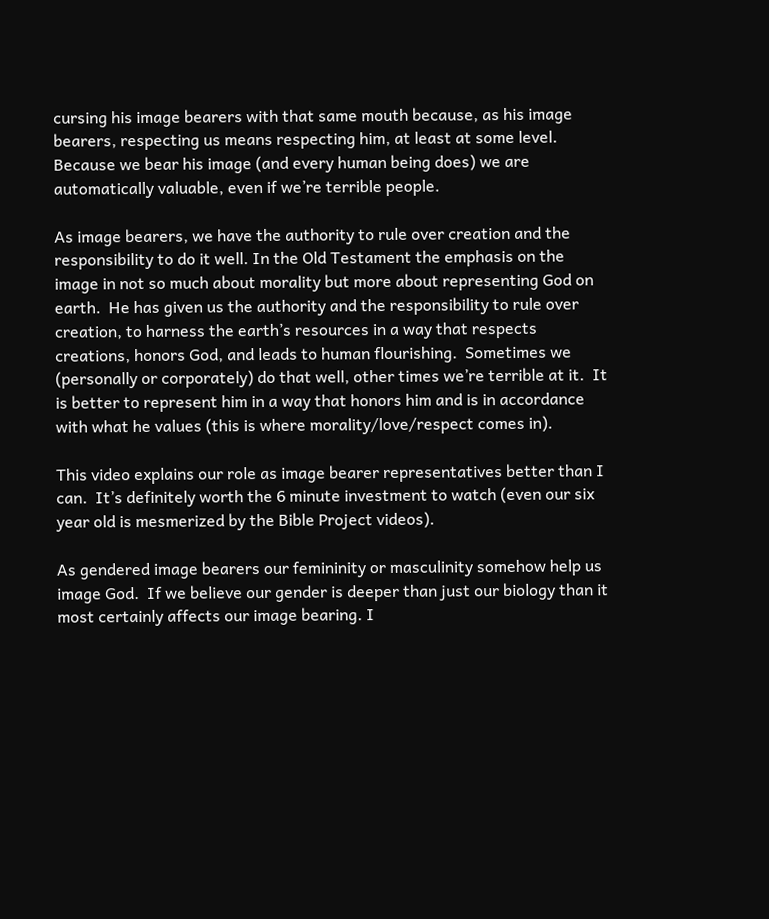cursing his image bearers with that same mouth because, as his image bearers, respecting us means respecting him, at least at some level.  Because we bear his image (and every human being does) we are automatically valuable, even if we’re terrible people.

As image bearers, we have the authority to rule over creation and the responsibility to do it well. In the Old Testament the emphasis on the image in not so much about morality but more about representing God on earth.  He has given us the authority and the responsibility to rule over creation, to harness the earth’s resources in a way that respects creations, honors God, and leads to human flourishing.  Sometimes we (personally or corporately) do that well, other times we’re terrible at it.  It is better to represent him in a way that honors him and is in accordance with what he values (this is where morality/love/respect comes in).

This video explains our role as image bearer representatives better than I can.  It’s definitely worth the 6 minute investment to watch (even our six year old is mesmerized by the Bible Project videos).

As gendered image bearers our femininity or masculinity somehow help us image God.  If we believe our gender is deeper than just our biology than it most certainly affects our image bearing. I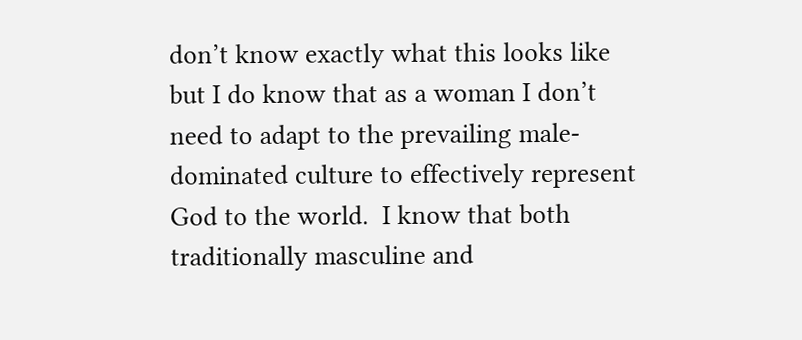don’t know exactly what this looks like but I do know that as a woman I don’t need to adapt to the prevailing male-dominated culture to effectively represent God to the world.  I know that both traditionally masculine and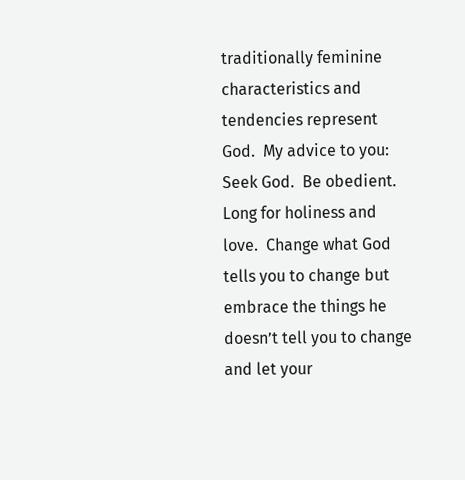traditionally feminine characteristics and tendencies represent God.  My advice to you: Seek God.  Be obedient.  Long for holiness and love.  Change what God tells you to change but embrace the things he doesn’t tell you to change and let your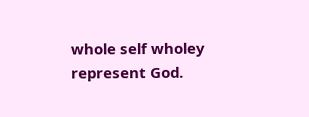whole self wholey represent God.